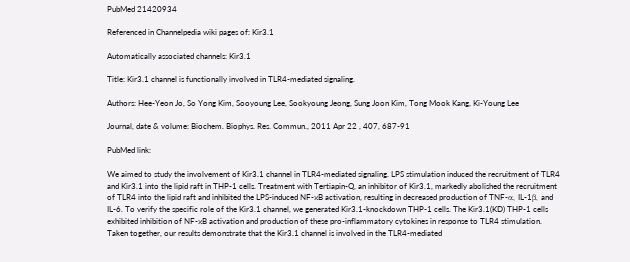PubMed 21420934

Referenced in Channelpedia wiki pages of: Kir3.1

Automatically associated channels: Kir3.1

Title: Kir3.1 channel is functionally involved in TLR4-mediated signaling.

Authors: Hee-Yeon Jo, So Yong Kim, Sooyoung Lee, Sookyoung Jeong, Sung Joon Kim, Tong Mook Kang, Ki-Young Lee

Journal, date & volume: Biochem. Biophys. Res. Commun., 2011 Apr 22 , 407, 687-91

PubMed link:

We aimed to study the involvement of Kir3.1 channel in TLR4-mediated signaling. LPS stimulation induced the recruitment of TLR4 and Kir3.1 into the lipid raft in THP-1 cells. Treatment with Tertiapin-Q, an inhibitor of Kir3.1, markedly abolished the recruitment of TLR4 into the lipid raft and inhibited the LPS-induced NF-κB activation, resulting in decreased production of TNF-α, IL-1β, and IL-6. To verify the specific role of the Kir3.1 channel, we generated Kir3.1-knockdown THP-1 cells. The Kir3.1(KD) THP-1 cells exhibited inhibition of NF-κB activation and production of these pro-inflammatory cytokines in response to TLR4 stimulation. Taken together, our results demonstrate that the Kir3.1 channel is involved in the TLR4-mediated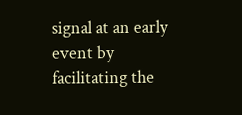signal at an early event by facilitating the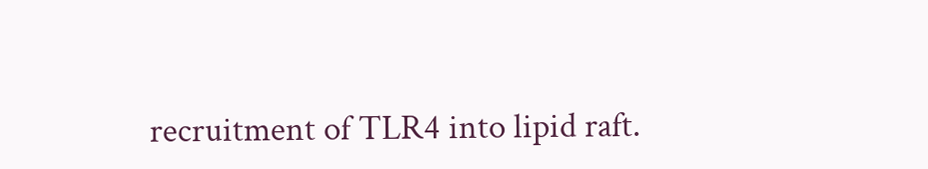recruitment of TLR4 into lipid raft.